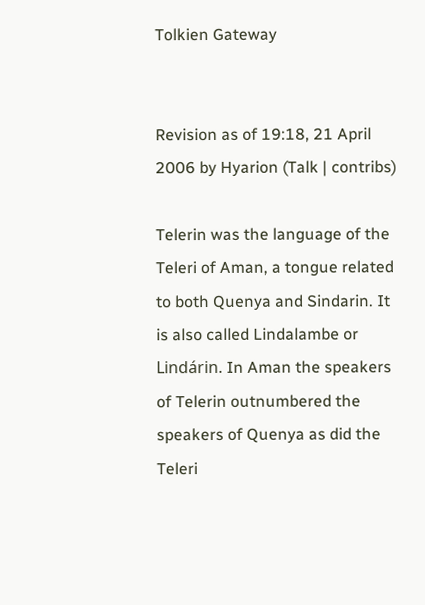Tolkien Gateway


Revision as of 19:18, 21 April 2006 by Hyarion (Talk | contribs)

Telerin was the language of the Teleri of Aman, a tongue related to both Quenya and Sindarin. It is also called Lindalambe or Lindárin. In Aman the speakers of Telerin outnumbered the speakers of Quenya as did the Teleri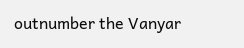outnumber the Vanyar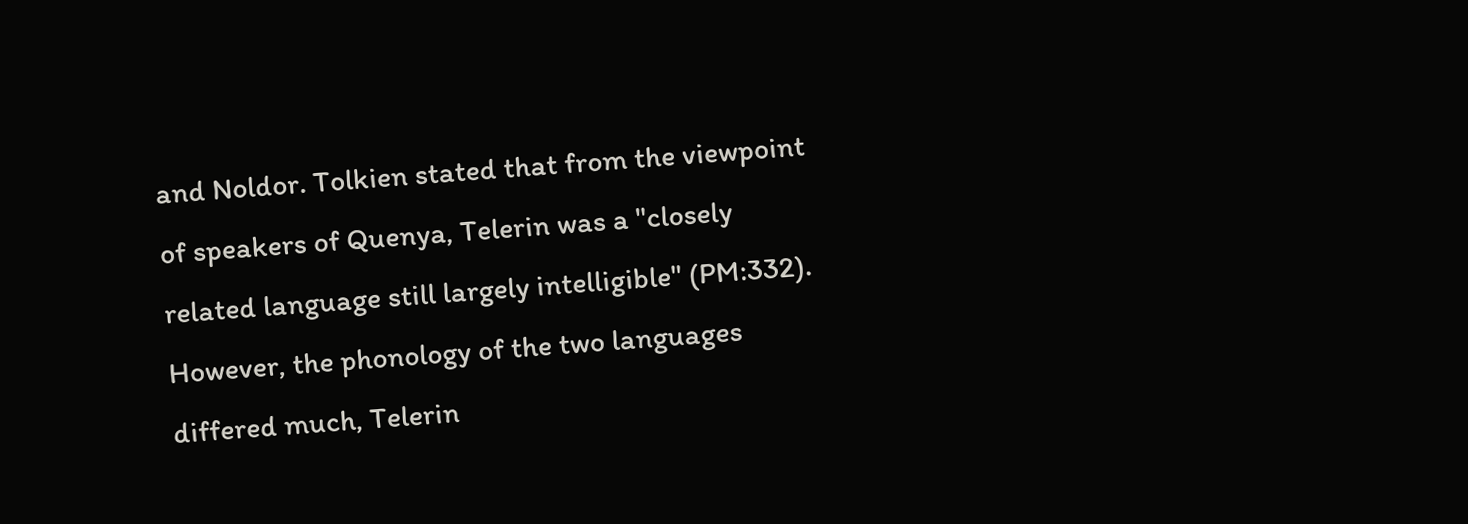and Noldor. Tolkien stated that from the viewpoint of speakers of Quenya, Telerin was a "closely related language still largely intelligible" (PM:332). However, the phonology of the two languages differed much, Telerin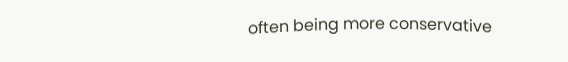often being more conservative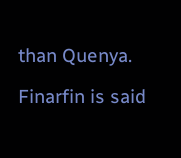than Quenya.

Finarfin is said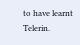to have learnt Telerin.